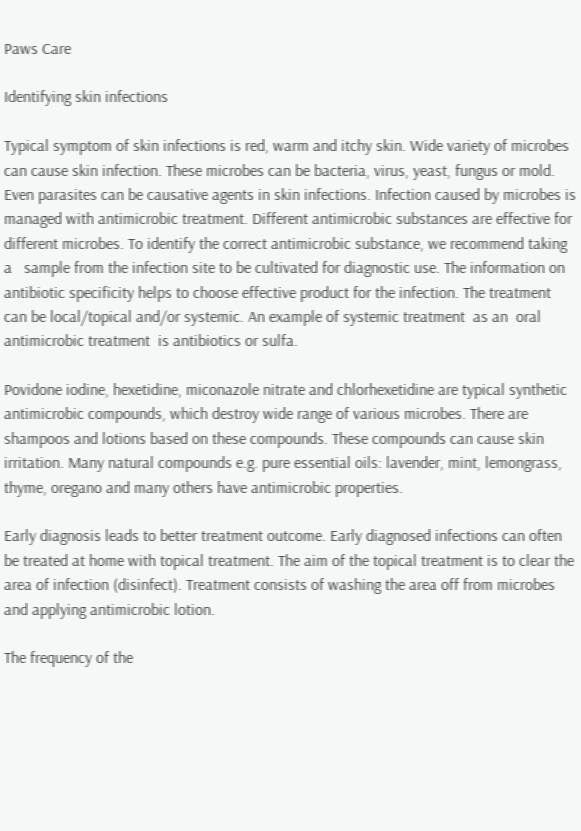Paws Care

Identifying skin infections

Typical symptom of skin infections is red, warm and itchy skin. Wide variety of microbes can cause skin infection. These microbes can be bacteria, virus, yeast, fungus or mold. Even parasites can be causative agents in skin infections. Infection caused by microbes is managed with antimicrobic treatment. Different antimicrobic substances are effective for different microbes. To identify the correct antimicrobic substance, we recommend taking a   sample from the infection site to be cultivated for diagnostic use. The information on antibiotic specificity helps to choose effective product for the infection. The treatment can be local/topical and/or systemic. An example of systemic treatment  as an  oral antimicrobic treatment  is antibiotics or sulfa.

Povidone iodine, hexetidine, miconazole nitrate and chlorhexetidine are typical synthetic antimicrobic compounds, which destroy wide range of various microbes. There are shampoos and lotions based on these compounds. These compounds can cause skin irritation. Many natural compounds e.g. pure essential oils: lavender, mint, lemongrass, thyme, oregano and many others have antimicrobic properties.

Early diagnosis leads to better treatment outcome. Early diagnosed infections can often be treated at home with topical treatment. The aim of the topical treatment is to clear the area of infection (disinfect). Treatment consists of washing the area off from microbes and applying antimicrobic lotion.

The frequency of the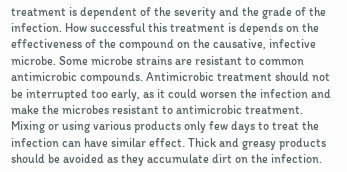treatment is dependent of the severity and the grade of the infection. How successful this treatment is depends on the effectiveness of the compound on the causative, infective microbe. Some microbe strains are resistant to common antimicrobic compounds. Antimicrobic treatment should not be interrupted too early, as it could worsen the infection and make the microbes resistant to antimicrobic treatment. Mixing or using various products only few days to treat the infection can have similar effect. Thick and greasy products should be avoided as they accumulate dirt on the infection.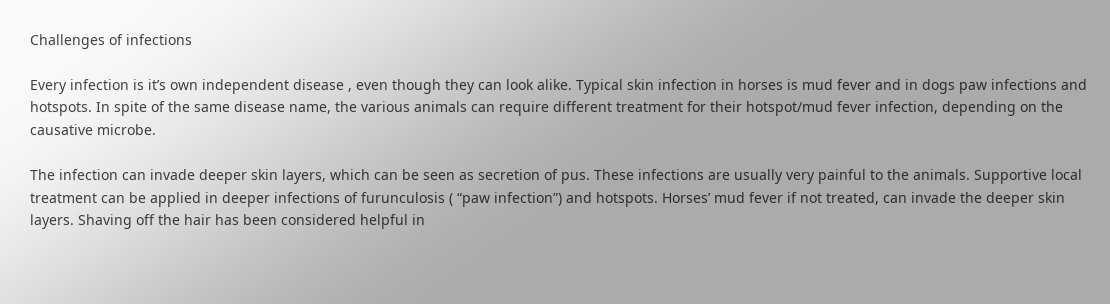Challenges of infections

Every infection is it’s own independent disease , even though they can look alike. Typical skin infection in horses is mud fever and in dogs paw infections and hotspots. In spite of the same disease name, the various animals can require different treatment for their hotspot/mud fever infection, depending on the causative microbe.

The infection can invade deeper skin layers, which can be seen as secretion of pus. These infections are usually very painful to the animals. Supportive local treatment can be applied in deeper infections of furunculosis ( “paw infection”) and hotspots. Horses’ mud fever if not treated, can invade the deeper skin layers. Shaving off the hair has been considered helpful in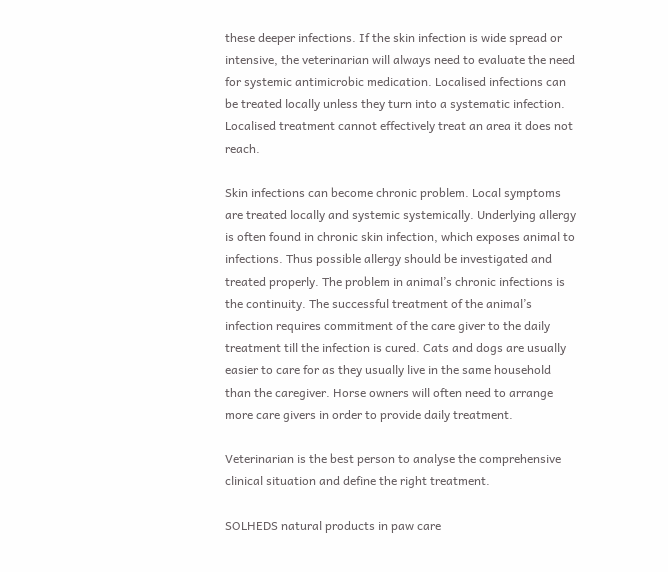these deeper infections. If the skin infection is wide spread or intensive, the veterinarian will always need to evaluate the need for systemic antimicrobic medication. Localised infections can be treated locally unless they turn into a systematic infection. Localised treatment cannot effectively treat an area it does not reach.

Skin infections can become chronic problem. Local symptoms are treated locally and systemic systemically. Underlying allergy is often found in chronic skin infection, which exposes animal to infections. Thus possible allergy should be investigated and treated properly. The problem in animal’s chronic infections is the continuity. The successful treatment of the animal’s infection requires commitment of the care giver to the daily treatment till the infection is cured. Cats and dogs are usually easier to care for as they usually live in the same household than the caregiver. Horse owners will often need to arrange more care givers in order to provide daily treatment.

Veterinarian is the best person to analyse the comprehensive clinical situation and define the right treatment.

SOLHEDS natural products in paw care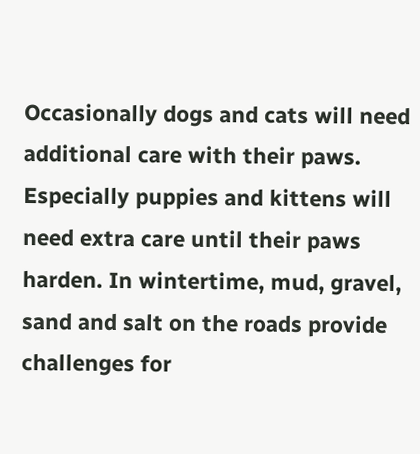Occasionally dogs and cats will need additional care with their paws. Especially puppies and kittens will need extra care until their paws harden. In wintertime, mud, gravel, sand and salt on the roads provide challenges for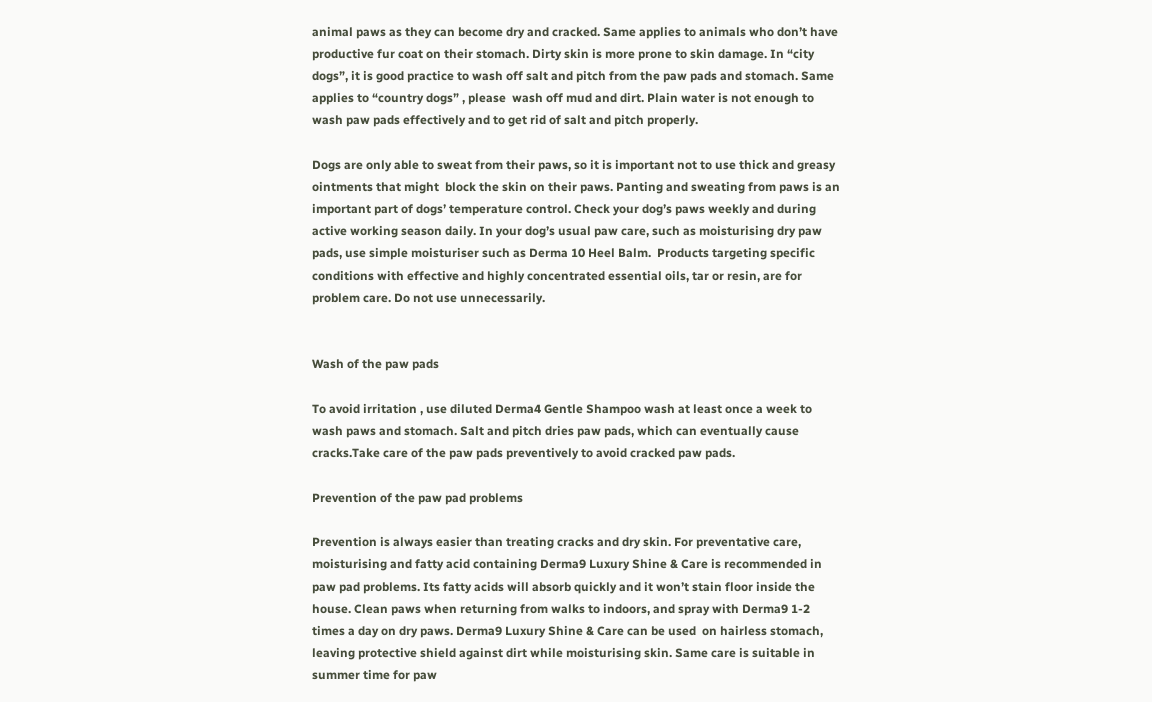animal paws as they can become dry and cracked. Same applies to animals who don’t have productive fur coat on their stomach. Dirty skin is more prone to skin damage. In “city dogs”, it is good practice to wash off salt and pitch from the paw pads and stomach. Same applies to “country dogs” , please  wash off mud and dirt. Plain water is not enough to wash paw pads effectively and to get rid of salt and pitch properly.

Dogs are only able to sweat from their paws, so it is important not to use thick and greasy ointments that might  block the skin on their paws. Panting and sweating from paws is an important part of dogs’ temperature control. Check your dog’s paws weekly and during active working season daily. In your dog’s usual paw care, such as moisturising dry paw pads, use simple moisturiser such as Derma 10 Heel Balm.  Products targeting specific conditions with effective and highly concentrated essential oils, tar or resin, are for problem care. Do not use unnecessarily.


Wash of the paw pads

To avoid irritation , use diluted Derma4 Gentle Shampoo wash at least once a week to  wash paws and stomach. Salt and pitch dries paw pads, which can eventually cause cracks.Take care of the paw pads preventively to avoid cracked paw pads.

Prevention of the paw pad problems

Prevention is always easier than treating cracks and dry skin. For preventative care, moisturising and fatty acid containing Derma9 Luxury Shine & Care is recommended in paw pad problems. Its fatty acids will absorb quickly and it won’t stain floor inside the house. Clean paws when returning from walks to indoors, and spray with Derma9 1-2 times a day on dry paws. Derma9 Luxury Shine & Care can be used  on hairless stomach, leaving protective shield against dirt while moisturising skin. Same care is suitable in summer time for paw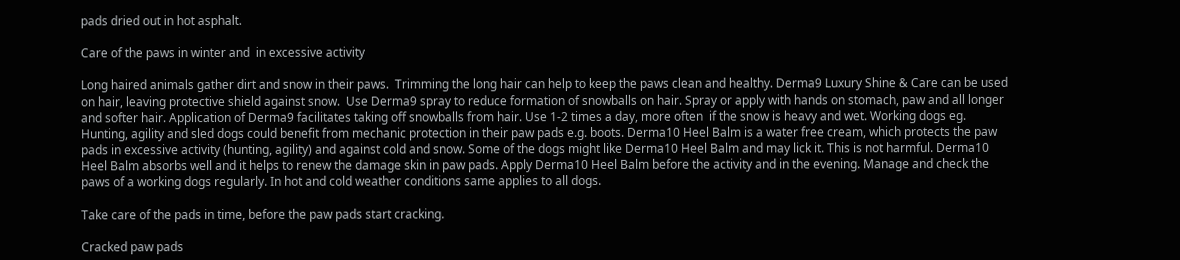pads dried out in hot asphalt.

Care of the paws in winter and  in excessive activity

Long haired animals gather dirt and snow in their paws.  Trimming the long hair can help to keep the paws clean and healthy. Derma9 Luxury Shine & Care can be used  on hair, leaving protective shield against snow.  Use Derma9 spray to reduce formation of snowballs on hair. Spray or apply with hands on stomach, paw and all longer and softer hair. Application of Derma9 facilitates taking off snowballs from hair. Use 1-2 times a day, more often  if the snow is heavy and wet. Working dogs eg. Hunting, agility and sled dogs could benefit from mechanic protection in their paw pads e.g. boots. Derma10 Heel Balm is a water free cream, which protects the paw pads in excessive activity (hunting, agility) and against cold and snow. Some of the dogs might like Derma10 Heel Balm and may lick it. This is not harmful. Derma10 Heel Balm absorbs well and it helps to renew the damage skin in paw pads. Apply Derma10 Heel Balm before the activity and in the evening. Manage and check the paws of a working dogs regularly. In hot and cold weather conditions same applies to all dogs.

Take care of the pads in time, before the paw pads start cracking.

Cracked paw pads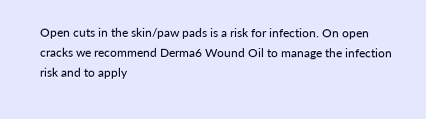Open cuts in the skin/paw pads is a risk for infection. On open cracks we recommend Derma6 Wound Oil to manage the infection risk and to apply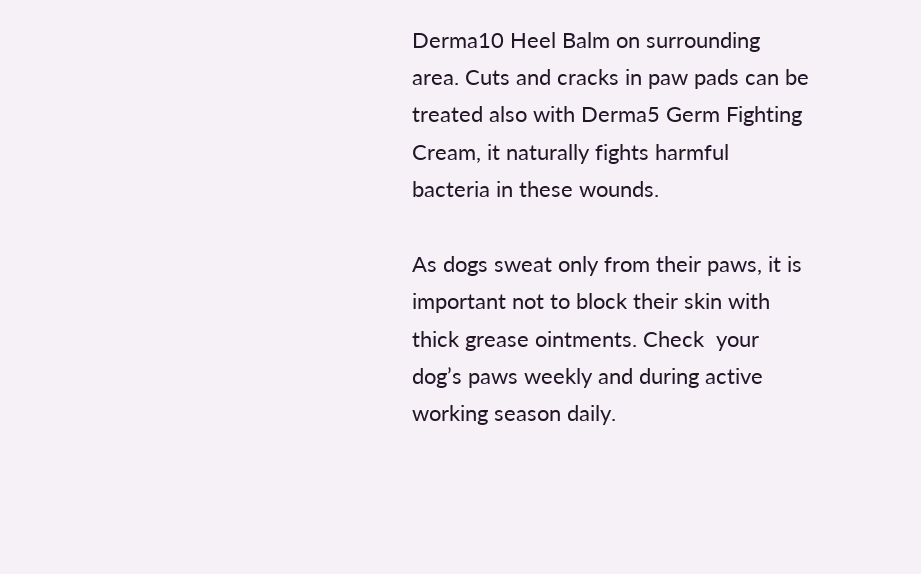Derma10 Heel Balm on surrounding area. Cuts and cracks in paw pads can be treated also with Derma5 Germ Fighting Cream, it naturally fights harmful bacteria in these wounds.

As dogs sweat only from their paws, it is important not to block their skin with thick grease ointments. Check  your dog’s paws weekly and during active working season daily.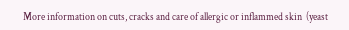More information on cuts, cracks and care of allergic or inflammed skin  (yeast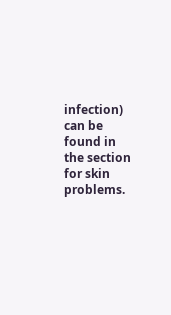infection) can be found in the section for skin problems.